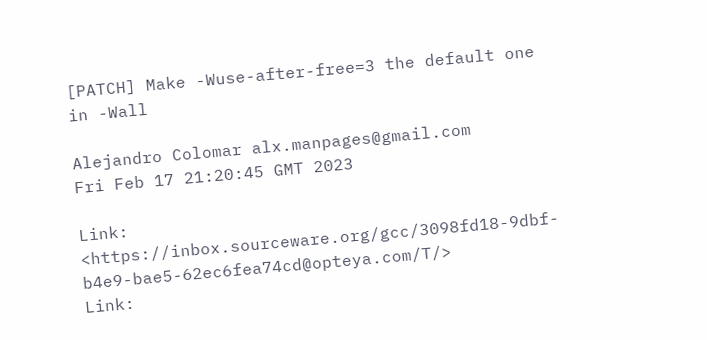[PATCH] Make -Wuse-after-free=3 the default one in -Wall

Alejandro Colomar alx.manpages@gmail.com
Fri Feb 17 21:20:45 GMT 2023

Link: <https://inbox.sourceware.org/gcc/3098fd18-9dbf-b4e9-bae5-62ec6fea74cd@opteya.com/T/>
Link: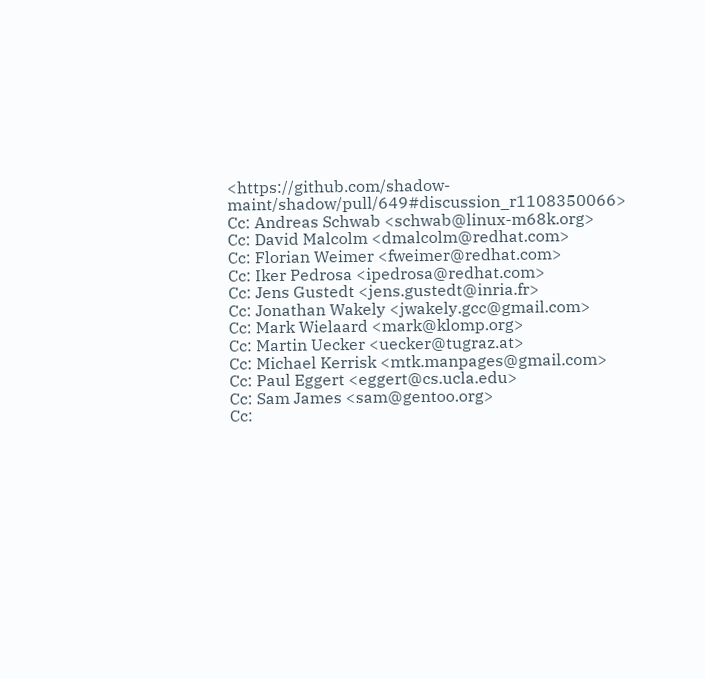<https://github.com/shadow-maint/shadow/pull/649#discussion_r1108350066>
Cc: Andreas Schwab <schwab@linux-m68k.org>
Cc: David Malcolm <dmalcolm@redhat.com>
Cc: Florian Weimer <fweimer@redhat.com>
Cc: Iker Pedrosa <ipedrosa@redhat.com>
Cc: Jens Gustedt <jens.gustedt@inria.fr>
Cc: Jonathan Wakely <jwakely.gcc@gmail.com>
Cc: Mark Wielaard <mark@klomp.org>
Cc: Martin Uecker <uecker@tugraz.at>
Cc: Michael Kerrisk <mtk.manpages@gmail.com>
Cc: Paul Eggert <eggert@cs.ucla.edu>
Cc: Sam James <sam@gentoo.org>
Cc: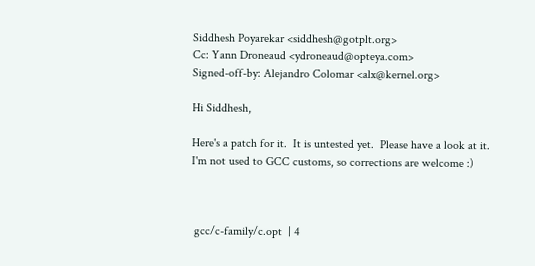Siddhesh Poyarekar <siddhesh@gotplt.org>
Cc: Yann Droneaud <ydroneaud@opteya.com>
Signed-off-by: Alejandro Colomar <alx@kernel.org>

Hi Siddhesh,

Here's a patch for it.  It is untested yet.  Please have a look at it.
I'm not used to GCC customs, so corrections are welcome :)



 gcc/c-family/c.opt  | 4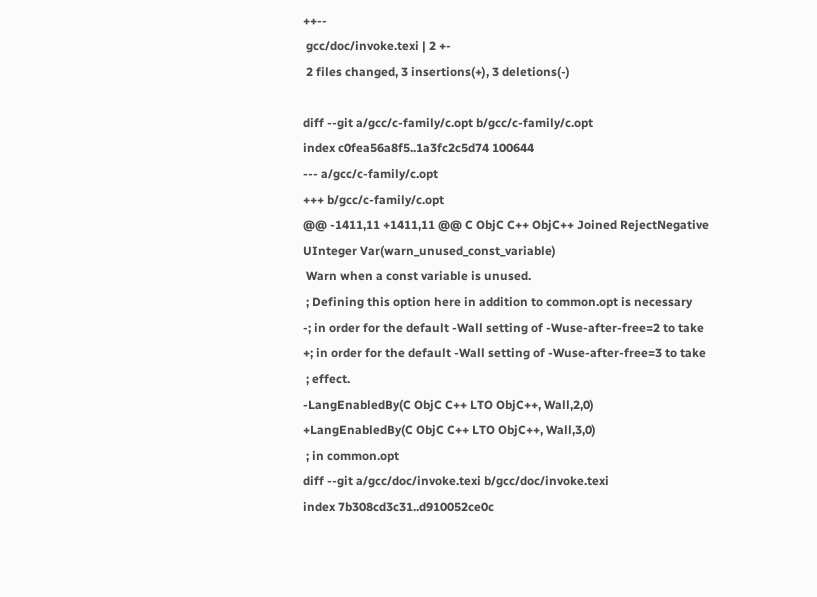++--
 gcc/doc/invoke.texi | 2 +-
 2 files changed, 3 insertions(+), 3 deletions(-)

diff --git a/gcc/c-family/c.opt b/gcc/c-family/c.opt
index c0fea56a8f5..1a3fc2c5d74 100644
--- a/gcc/c-family/c.opt
+++ b/gcc/c-family/c.opt
@@ -1411,11 +1411,11 @@ C ObjC C++ ObjC++ Joined RejectNegative UInteger Var(warn_unused_const_variable)
 Warn when a const variable is unused.
 ; Defining this option here in addition to common.opt is necessary
-; in order for the default -Wall setting of -Wuse-after-free=2 to take
+; in order for the default -Wall setting of -Wuse-after-free=3 to take
 ; effect.
-LangEnabledBy(C ObjC C++ LTO ObjC++, Wall,2,0)
+LangEnabledBy(C ObjC C++ LTO ObjC++, Wall,3,0)
 ; in common.opt
diff --git a/gcc/doc/invoke.texi b/gcc/doc/invoke.texi
index 7b308cd3c31..d910052ce0c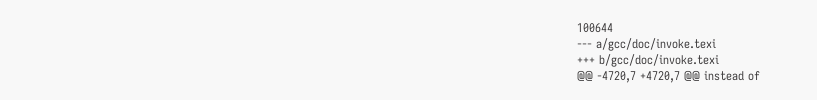100644
--- a/gcc/doc/invoke.texi
+++ b/gcc/doc/invoke.texi
@@ -4720,7 +4720,7 @@ instead of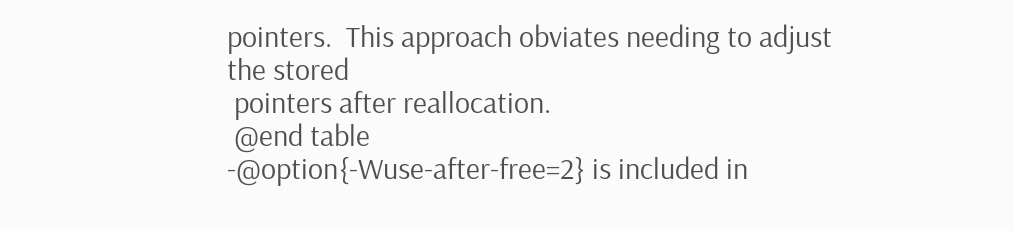pointers.  This approach obviates needing to adjust the stored
 pointers after reallocation.
 @end table
-@option{-Wuse-after-free=2} is included in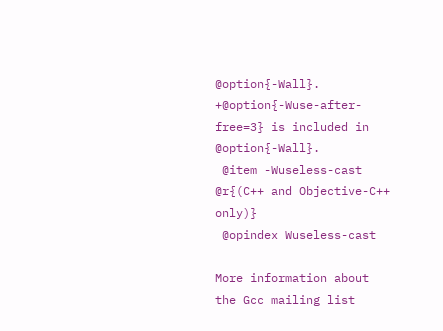@option{-Wall}.
+@option{-Wuse-after-free=3} is included in @option{-Wall}.
 @item -Wuseless-cast @r{(C++ and Objective-C++ only)}
 @opindex Wuseless-cast

More information about the Gcc mailing list